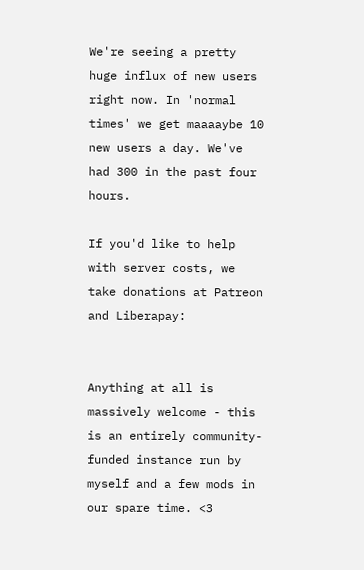We're seeing a pretty huge influx of new users right now. In 'normal times' we get maaaaybe 10 new users a day. We've had 300 in the past four hours.

If you'd like to help with server costs, we take donations at Patreon and Liberapay:


Anything at all is massively welcome - this is an entirely community-funded instance run by myself and a few mods in our spare time. <3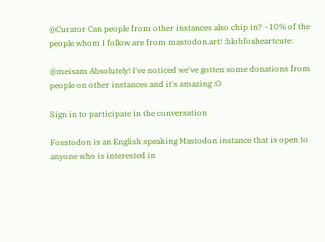@Curator Can people from other instances also chip in? ~10% of the people whom I follow are from mastodon.art! :blobfoxheartcute:

@meisam Absolutely! I've noticed we've gotten some donations from people on other instances and it's amazing :O

Sign in to participate in the conversation

Fosstodon is an English speaking Mastodon instance that is open to anyone who is interested in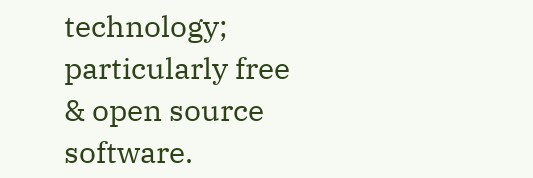technology; particularly free & open source software.